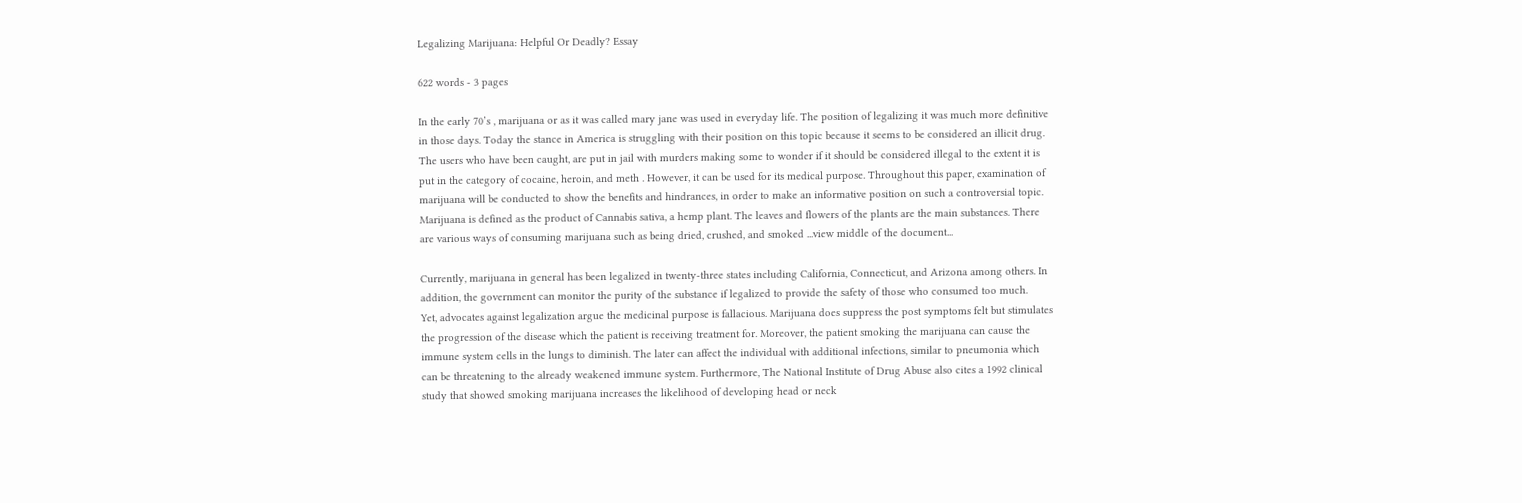Legalizing Marijuana: Helpful Or Deadly? Essay

622 words - 3 pages

In the early 70’s , marijuana or as it was called mary jane was used in everyday life. The position of legalizing it was much more definitive in those days. Today the stance in America is struggling with their position on this topic because it seems to be considered an illicit drug. The users who have been caught, are put in jail with murders making some to wonder if it should be considered illegal to the extent it is put in the category of cocaine, heroin, and meth . However, it can be used for its medical purpose. Throughout this paper, examination of marijuana will be conducted to show the benefits and hindrances, in order to make an informative position on such a controversial topic.
Marijuana is defined as the product of Cannabis sativa, a hemp plant. The leaves and flowers of the plants are the main substances. There are various ways of consuming marijuana such as being dried, crushed, and smoked ...view middle of the document...

Currently, marijuana in general has been legalized in twenty-three states including California, Connecticut, and Arizona among others. In addition, the government can monitor the purity of the substance if legalized to provide the safety of those who consumed too much.
Yet, advocates against legalization argue the medicinal purpose is fallacious. Marijuana does suppress the post symptoms felt but stimulates the progression of the disease which the patient is receiving treatment for. Moreover, the patient smoking the marijuana can cause the immune system cells in the lungs to diminish. The later can affect the individual with additional infections, similar to pneumonia which can be threatening to the already weakened immune system. Furthermore, The National Institute of Drug Abuse also cites a 1992 clinical study that showed smoking marijuana increases the likelihood of developing head or neck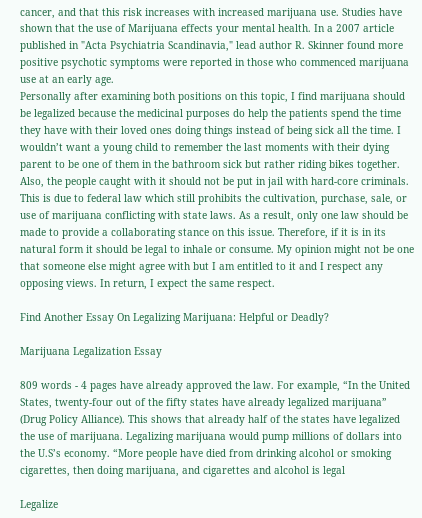cancer, and that this risk increases with increased marijuana use. Studies have shown that the use of Marijuana effects your mental health. In a 2007 article published in "Acta Psychiatria Scandinavia," lead author R. Skinner found more positive psychotic symptoms were reported in those who commenced marijuana use at an early age.
Personally after examining both positions on this topic, I find marijuana should be legalized because the medicinal purposes do help the patients spend the time they have with their loved ones doing things instead of being sick all the time. I wouldn’t want a young child to remember the last moments with their dying parent to be one of them in the bathroom sick but rather riding bikes together. Also, the people caught with it should not be put in jail with hard-core criminals. This is due to federal law which still prohibits the cultivation, purchase, sale, or use of marijuana conflicting with state laws. As a result, only one law should be made to provide a collaborating stance on this issue. Therefore, if it is in its natural form it should be legal to inhale or consume. My opinion might not be one that someone else might agree with but I am entitled to it and I respect any opposing views. In return, I expect the same respect.

Find Another Essay On Legalizing Marijuana: Helpful or Deadly?

Marijuana Legalization Essay

809 words - 4 pages have already approved the law. For example, “In the United States, twenty-four out of the fifty states have already legalized marijuana” (Drug Policy Alliance). This shows that already half of the states have legalized the use of marijuana. Legalizing marijuana would pump millions of dollars into the U.S’s economy. “More people have died from drinking alcohol or smoking cigarettes, then doing marijuana, and cigarettes and alcohol is legal

Legalize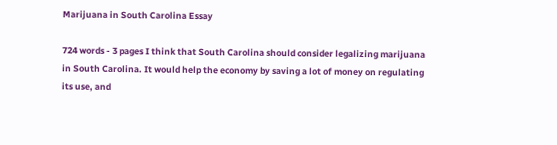Marijuana in South Carolina Essay

724 words - 3 pages I think that South Carolina should consider legalizing marijuana in South Carolina. It would help the economy by saving a lot of money on regulating its use, and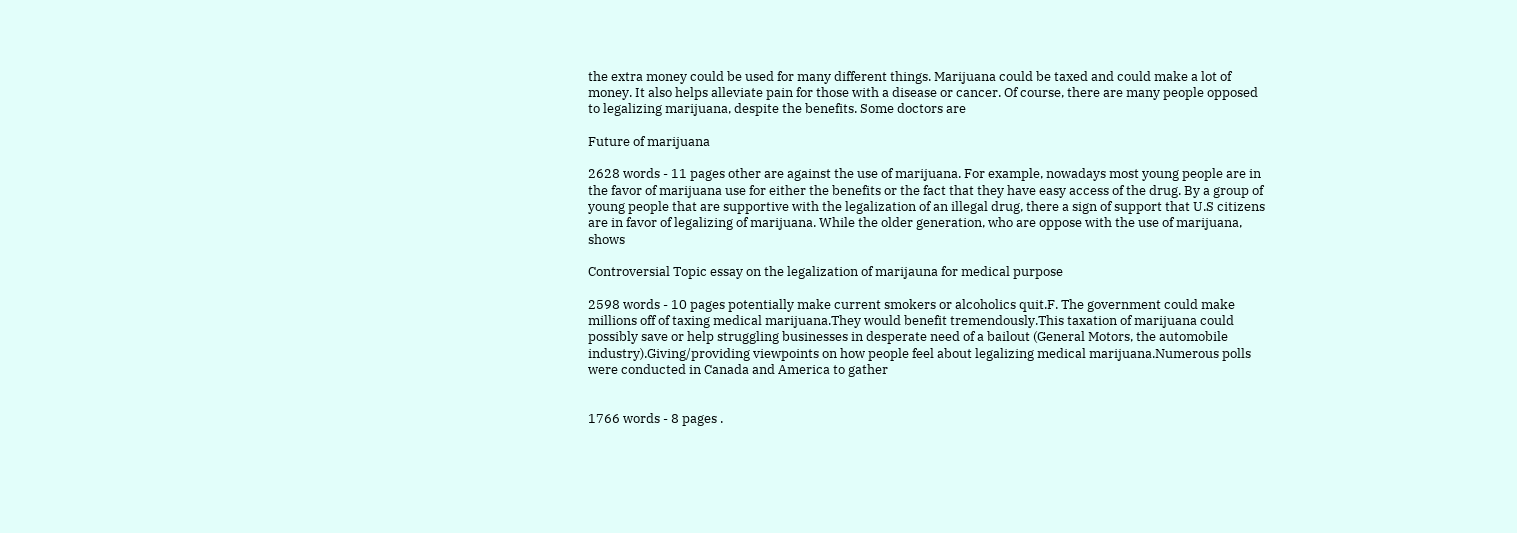the extra money could be used for many different things. Marijuana could be taxed and could make a lot of money. It also helps alleviate pain for those with a disease or cancer. Of course, there are many people opposed to legalizing marijuana, despite the benefits. Some doctors are

Future of marijuana

2628 words - 11 pages other are against the use of marijuana. For example, nowadays most young people are in the favor of marijuana use for either the benefits or the fact that they have easy access of the drug. By a group of young people that are supportive with the legalization of an illegal drug, there a sign of support that U.S citizens are in favor of legalizing of marijuana. While the older generation, who are oppose with the use of marijuana, shows

Controversial Topic essay on the legalization of marijauna for medical purpose

2598 words - 10 pages potentially make current smokers or alcoholics quit.F. The government could make millions off of taxing medical marijuana.They would benefit tremendously.This taxation of marijuana could possibly save or help struggling businesses in desperate need of a bailout (General Motors, the automobile industry).Giving/providing viewpoints on how people feel about legalizing medical marijuana.Numerous polls were conducted in Canada and America to gather


1766 words - 8 pages .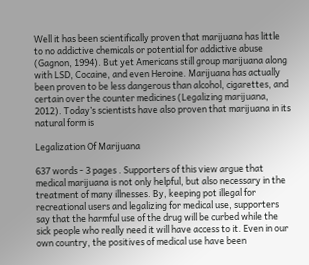Well it has been scientifically proven that marijuana has little to no addictive chemicals or potential for addictive abuse (Gagnon, 1994). But yet Americans still group marijuana along with LSD, Cocaine, and even Heroine. Marijuana has actually been proven to be less dangerous than alcohol, cigarettes, and certain over the counter medicines (Legalizing marijuana, 2012). Today’s scientists have also proven that marijuana in its natural form is

Legalization Of Marijuana

637 words - 3 pages . Supporters of this view argue that medical marijuana is not only helpful, but also necessary in the treatment of many illnesses. By, keeping pot illegal for recreational users and legalizing for medical use, supporters say that the harmful use of the drug will be curbed while the sick people who really need it will have access to it. Even in our own country, the positives of medical use have been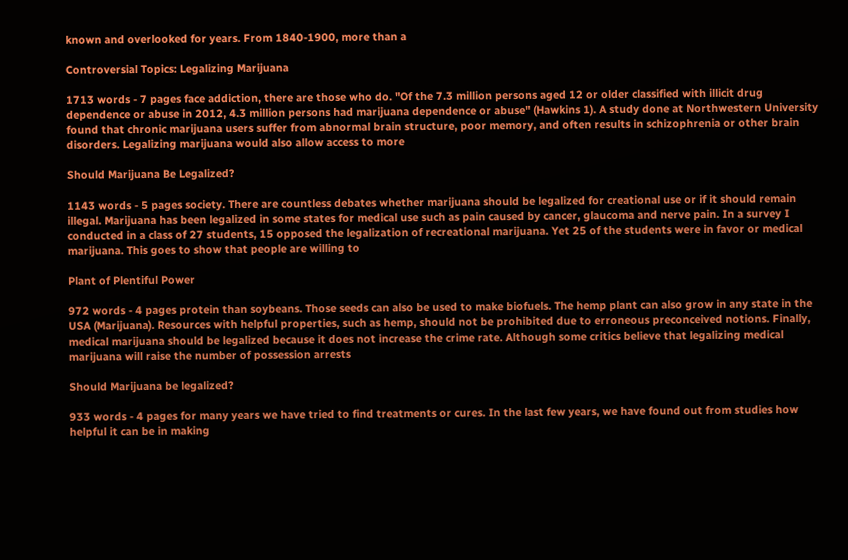known and overlooked for years. From 1840-1900, more than a

Controversial Topics: Legalizing Marijuana

1713 words - 7 pages face addiction, there are those who do. "Of the 7.3 million persons aged 12 or older classified with illicit drug dependence or abuse in 2012, 4.3 million persons had marijuana dependence or abuse" (Hawkins 1). A study done at Northwestern University found that chronic marijuana users suffer from abnormal brain structure, poor memory, and often results in schizophrenia or other brain disorders. Legalizing marijuana would also allow access to more

Should Marijuana Be Legalized?

1143 words - 5 pages society. There are countless debates whether marijuana should be legalized for creational use or if it should remain illegal. Marijuana has been legalized in some states for medical use such as pain caused by cancer, glaucoma and nerve pain. In a survey I conducted in a class of 27 students, 15 opposed the legalization of recreational marijuana. Yet 25 of the students were in favor or medical marijuana. This goes to show that people are willing to

Plant of Plentiful Power

972 words - 4 pages protein than soybeans. Those seeds can also be used to make biofuels. The hemp plant can also grow in any state in the USA (Marijuana). Resources with helpful properties, such as hemp, should not be prohibited due to erroneous preconceived notions. Finally, medical marijuana should be legalized because it does not increase the crime rate. Although some critics believe that legalizing medical marijuana will raise the number of possession arrests

Should Marijuana be legalized?

933 words - 4 pages for many years we have tried to find treatments or cures. In the last few years, we have found out from studies how helpful it can be in making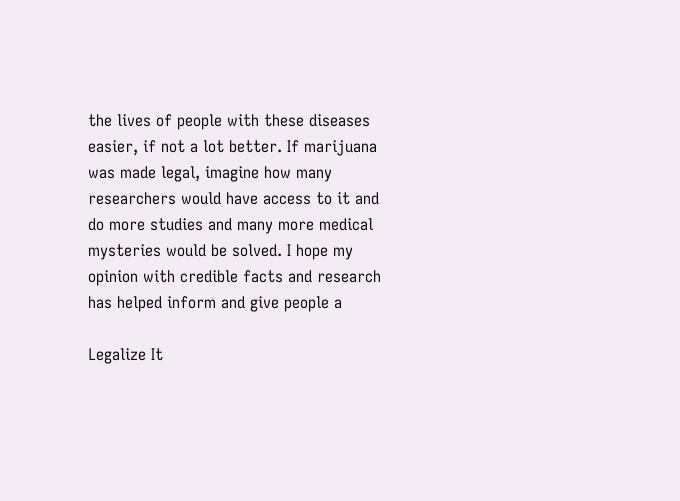the lives of people with these diseases easier, if not a lot better. If marijuana was made legal, imagine how many researchers would have access to it and do more studies and many more medical mysteries would be solved. I hope my opinion with credible facts and research has helped inform and give people a

Legalize It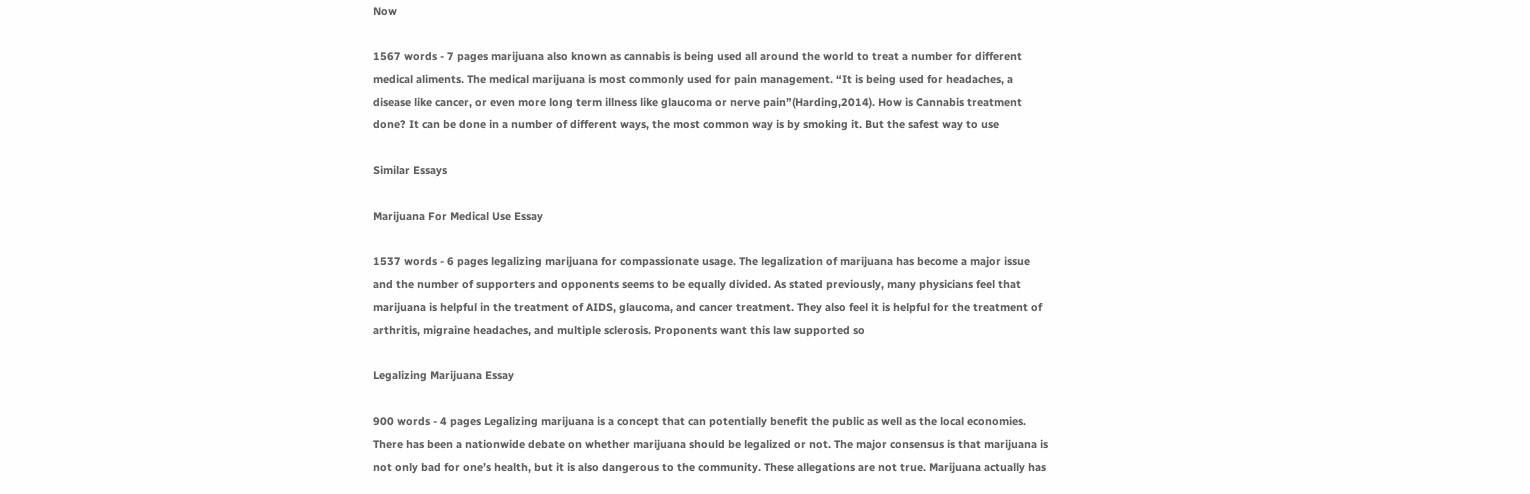Now

1567 words - 7 pages marijuana also known as cannabis is being used all around the world to treat a number for different medical aliments. The medical marijuana is most commonly used for pain management. “It is being used for headaches, a disease like cancer, or even more long term illness like glaucoma or nerve pain”(Harding,2014). How is Cannabis treatment done? It can be done in a number of different ways, the most common way is by smoking it. But the safest way to use

Similar Essays

Marijuana For Medical Use Essay

1537 words - 6 pages legalizing marijuana for compassionate usage. The legalization of marijuana has become a major issue and the number of supporters and opponents seems to be equally divided. As stated previously, many physicians feel that marijuana is helpful in the treatment of AIDS, glaucoma, and cancer treatment. They also feel it is helpful for the treatment of arthritis, migraine headaches, and multiple sclerosis. Proponents want this law supported so

Legalizing Marijuana Essay

900 words - 4 pages Legalizing marijuana is a concept that can potentially benefit the public as well as the local economies. There has been a nationwide debate on whether marijuana should be legalized or not. The major consensus is that marijuana is not only bad for one’s health, but it is also dangerous to the community. These allegations are not true. Marijuana actually has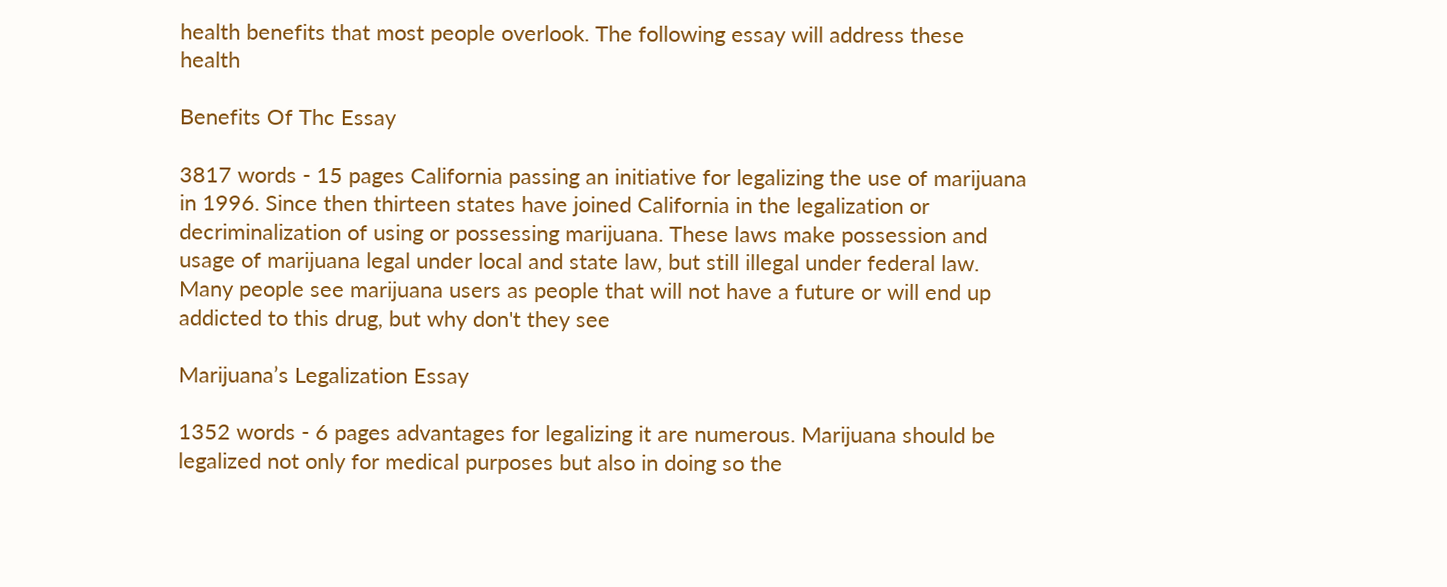health benefits that most people overlook. The following essay will address these health

Benefits Of Thc Essay

3817 words - 15 pages California passing an initiative for legalizing the use of marijuana in 1996. Since then thirteen states have joined California in the legalization or decriminalization of using or possessing marijuana. These laws make possession and usage of marijuana legal under local and state law, but still illegal under federal law. Many people see marijuana users as people that will not have a future or will end up addicted to this drug, but why don't they see

Marijuana’s Legalization Essay

1352 words - 6 pages advantages for legalizing it are numerous. Marijuana should be legalized not only for medical purposes but also in doing so the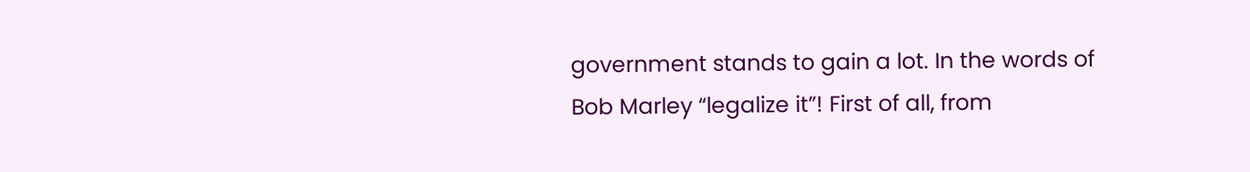government stands to gain a lot. In the words of Bob Marley “legalize it”! First of all, from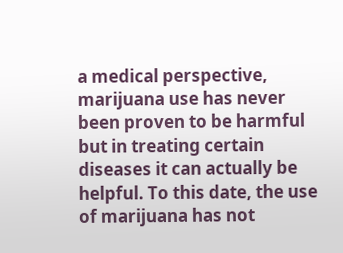a medical perspective, marijuana use has never been proven to be harmful but in treating certain diseases it can actually be helpful. To this date, the use of marijuana has not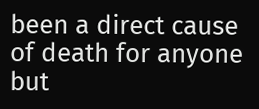been a direct cause of death for anyone but